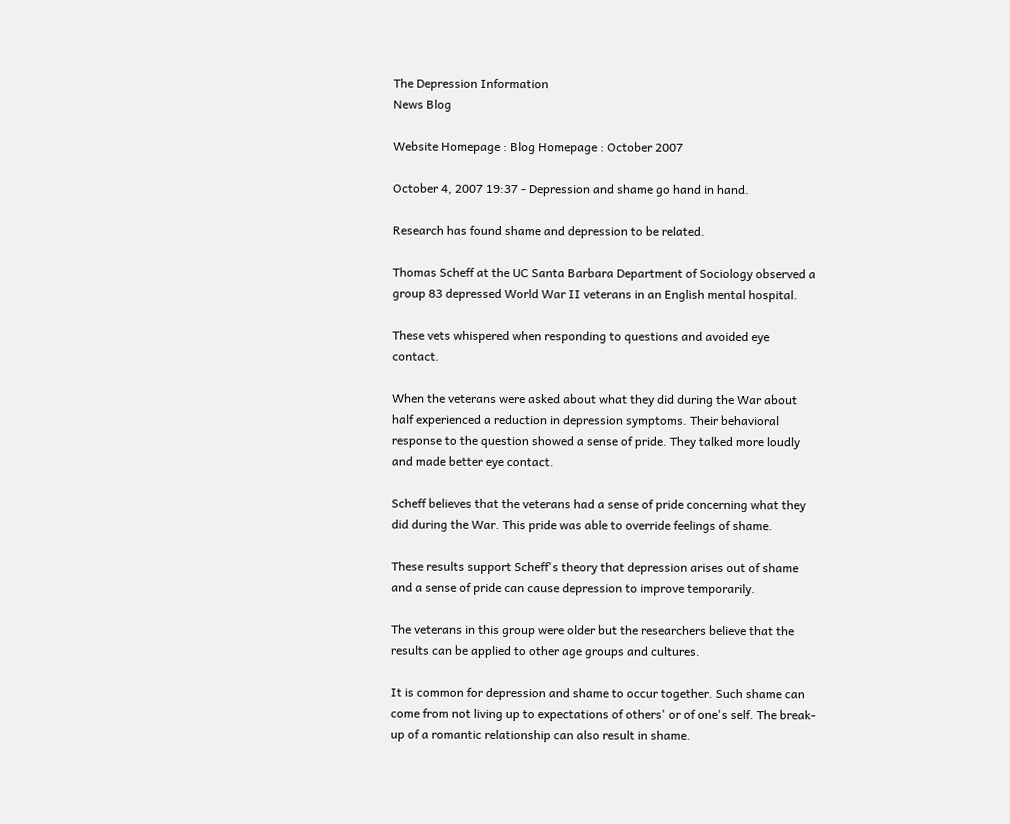The Depression Information
News Blog

Website Homepage : Blog Homepage : October 2007

October 4, 2007 19:37 - Depression and shame go hand in hand.

Research has found shame and depression to be related.

Thomas Scheff at the UC Santa Barbara Department of Sociology observed a group 83 depressed World War II veterans in an English mental hospital.

These vets whispered when responding to questions and avoided eye contact.

When the veterans were asked about what they did during the War about half experienced a reduction in depression symptoms. Their behavioral response to the question showed a sense of pride. They talked more loudly and made better eye contact.

Scheff believes that the veterans had a sense of pride concerning what they did during the War. This pride was able to override feelings of shame.

These results support Scheff's theory that depression arises out of shame and a sense of pride can cause depression to improve temporarily.

The veterans in this group were older but the researchers believe that the results can be applied to other age groups and cultures.

It is common for depression and shame to occur together. Such shame can come from not living up to expectations of others' or of one's self. The break-up of a romantic relationship can also result in shame.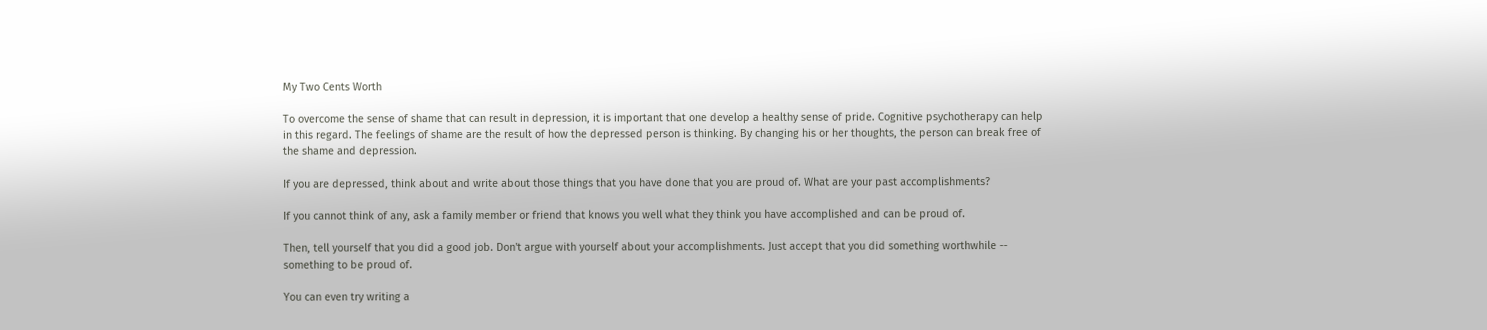My Two Cents Worth

To overcome the sense of shame that can result in depression, it is important that one develop a healthy sense of pride. Cognitive psychotherapy can help in this regard. The feelings of shame are the result of how the depressed person is thinking. By changing his or her thoughts, the person can break free of the shame and depression.

If you are depressed, think about and write about those things that you have done that you are proud of. What are your past accomplishments?

If you cannot think of any, ask a family member or friend that knows you well what they think you have accomplished and can be proud of.

Then, tell yourself that you did a good job. Don't argue with yourself about your accomplishments. Just accept that you did something worthwhile -- something to be proud of.

You can even try writing a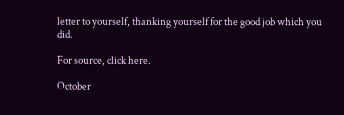letter to yourself, thanking yourself for the good job which you did.

For source, click here.

October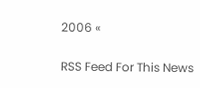2006 «


RSS Feed For This News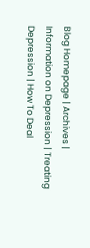Blog Homepage | Archives | Information on Depression | Treating Depression | How To Deal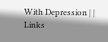With Depression | | Links